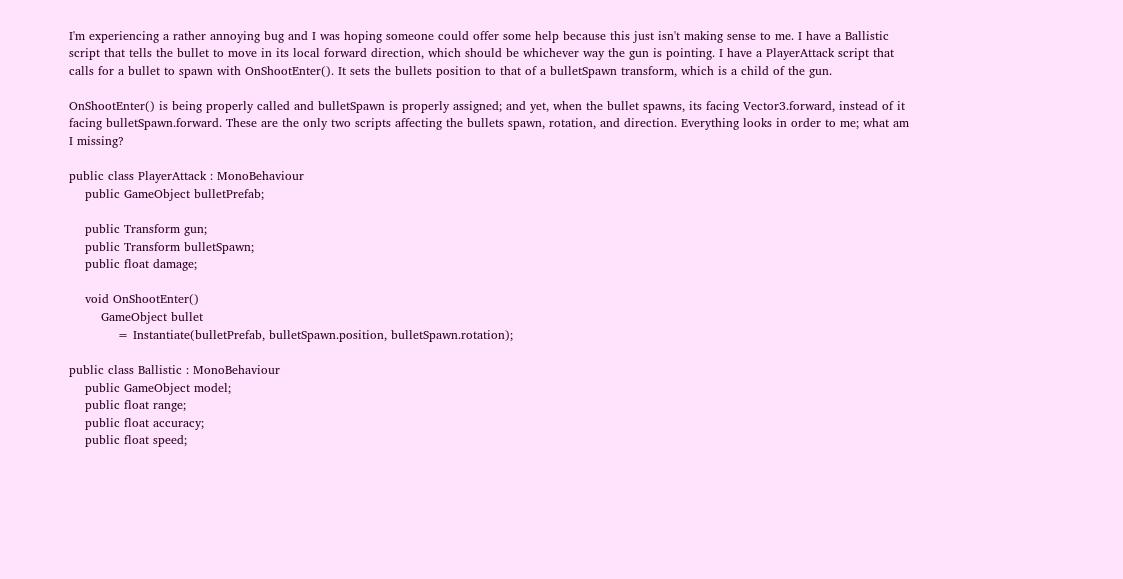I'm experiencing a rather annoying bug and I was hoping someone could offer some help because this just isn't making sense to me. I have a Ballistic script that tells the bullet to move in its local forward direction, which should be whichever way the gun is pointing. I have a PlayerAttack script that calls for a bullet to spawn with OnShootEnter(). It sets the bullets position to that of a bulletSpawn transform, which is a child of the gun.

OnShootEnter() is being properly called and bulletSpawn is properly assigned; and yet, when the bullet spawns, its facing Vector3.forward, instead of it facing bulletSpawn.forward. These are the only two scripts affecting the bullets spawn, rotation, and direction. Everything looks in order to me; what am I missing?

public class PlayerAttack : MonoBehaviour
    public GameObject bulletPrefab;

    public Transform gun;
    public Transform bulletSpawn;
    public float damage;

    void OnShootEnter()
        GameObject bullet
            = Instantiate(bulletPrefab, bulletSpawn.position, bulletSpawn.rotation);

public class Ballistic : MonoBehaviour
    public GameObject model;
    public float range;
    public float accuracy;
    public float speed;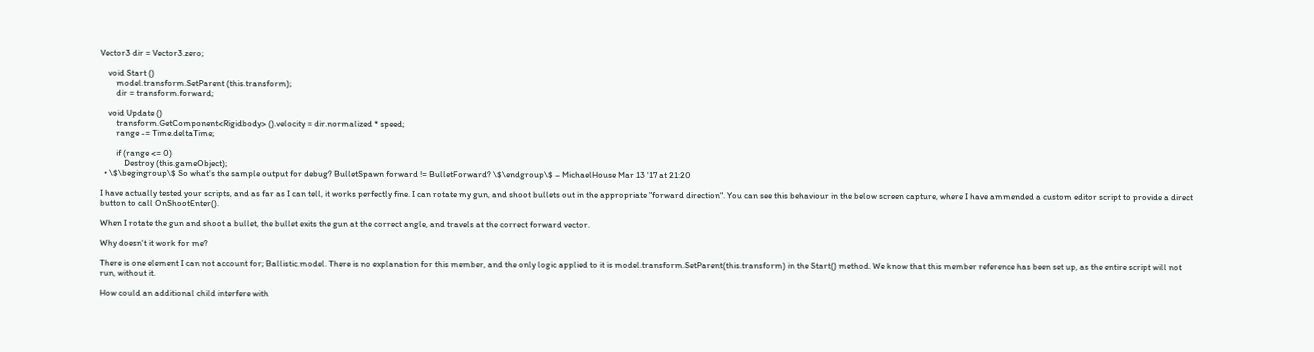Vector3 dir = Vector3.zero;

    void Start ()
        model.transform.SetParent (this.transform);
        dir = transform.forward;

    void Update ()
        transform.GetComponent<Rigidbody> ().velocity = dir.normalized * speed;
        range -= Time.deltaTime;

        if (range <= 0)
            Destroy (this.gameObject);
  • \$\begingroup\$ So what's the sample output for debug? BulletSpawn forward != BulletForward? \$\endgroup\$ – MichaelHouse Mar 13 '17 at 21:20

I have actually tested your scripts, and as far as I can tell, it works perfectly fine. I can rotate my gun, and shoot bullets out in the appropriate "forward direction". You can see this behaviour in the below screen capture, where I have ammended a custom editor script to provide a direct button to call OnShootEnter().

When I rotate the gun and shoot a bullet, the bullet exits the gun at the correct angle, and travels at the correct forward vector.

Why doesn't it work for me?

There is one element I can not account for; Ballistic.model. There is no explanation for this member, and the only logic applied to it is model.transform.SetParent(this.transform) in the Start() method. We know that this member reference has been set up, as the entire script will not run, without it.

How could an additional child interfere with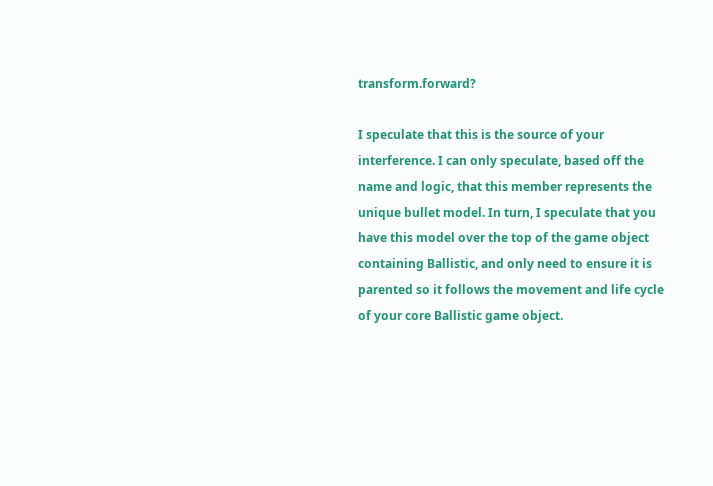transform.forward?

I speculate that this is the source of your interference. I can only speculate, based off the name and logic, that this member represents the unique bullet model. In turn, I speculate that you have this model over the top of the game object containing Ballistic, and only need to ensure it is parented so it follows the movement and life cycle of your core Ballistic game object.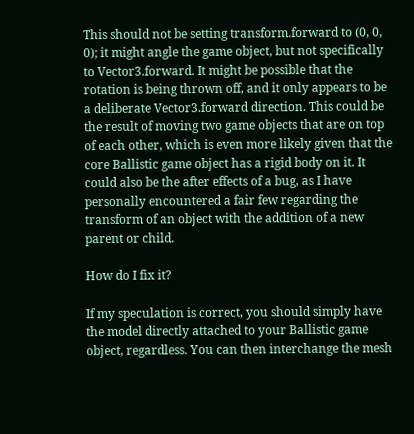This should not be setting transform.forward to (0, 0, 0); it might angle the game object, but not specifically to Vector3.forward. It might be possible that the rotation is being thrown off, and it only appears to be a deliberate Vector3.forward direction. This could be the result of moving two game objects that are on top of each other, which is even more likely given that the core Ballistic game object has a rigid body on it. It could also be the after effects of a bug, as I have personally encountered a fair few regarding the transform of an object with the addition of a new parent or child.

How do I fix it?

If my speculation is correct, you should simply have the model directly attached to your Ballistic game object, regardless. You can then interchange the mesh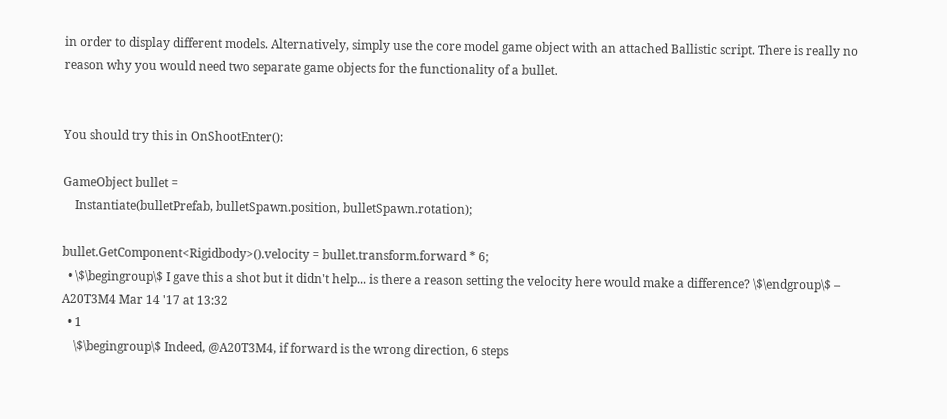in order to display different models. Alternatively, simply use the core model game object with an attached Ballistic script. There is really no reason why you would need two separate game objects for the functionality of a bullet.


You should try this in OnShootEnter():

GameObject bullet =
    Instantiate(bulletPrefab, bulletSpawn.position, bulletSpawn.rotation);

bullet.GetComponent<Rigidbody>().velocity = bullet.transform.forward * 6;
  • \$\begingroup\$ I gave this a shot but it didn't help... is there a reason setting the velocity here would make a difference? \$\endgroup\$ – A20T3M4 Mar 14 '17 at 13:32
  • 1
    \$\begingroup\$ Indeed, @A20T3M4, if forward is the wrong direction, 6 steps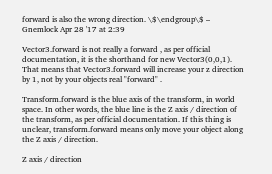forward is also the wrong direction. \$\endgroup\$ – Gnemlock Apr 28 '17 at 2:39

Vector3.forward is not really a forward , as per official documentation, it is the shorthand for new Vector3(0,0,1). That means that Vector3.forward will increase your z direction by 1, not by your objects real "forward" .

Transform.forward is the blue axis of the transform, in world space. In other words, the blue line is the Z axis / direction of the transform, as per official documentation. If this thing is unclear, transform.forward means only move your object along the Z axis / direction.

Z axis / direction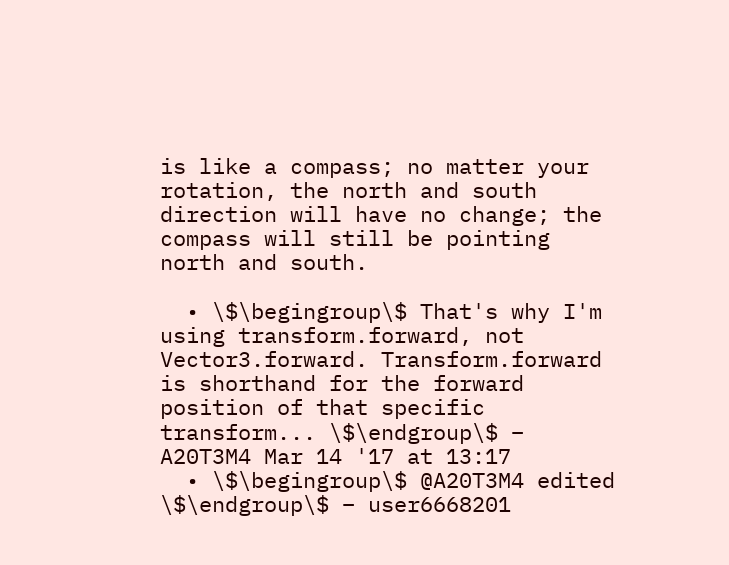is like a compass; no matter your rotation, the north and south direction will have no change; the compass will still be pointing north and south.

  • \$\begingroup\$ That's why I'm using transform.forward, not Vector3.forward. Transform.forward is shorthand for the forward position of that specific transform... \$\endgroup\$ – A20T3M4 Mar 14 '17 at 13:17
  • \$\begingroup\$ @A20T3M4 edited \$\endgroup\$ – user6668201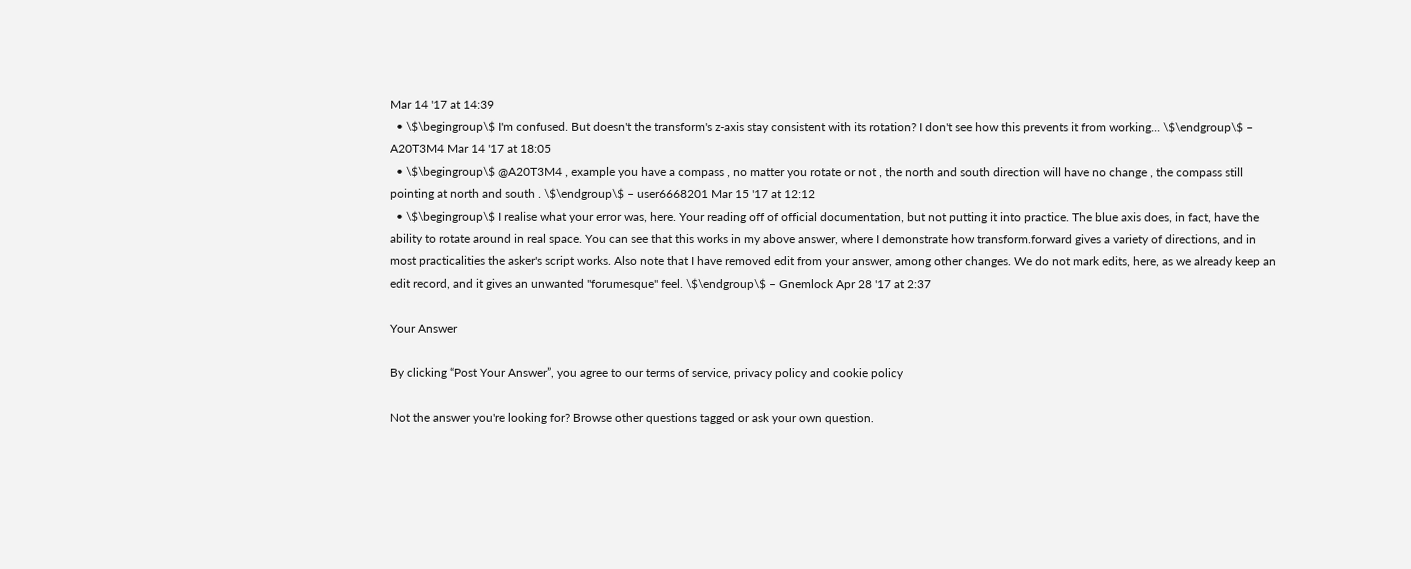Mar 14 '17 at 14:39
  • \$\begingroup\$ I'm confused. But doesn't the transform's z-axis stay consistent with its rotation? I don't see how this prevents it from working... \$\endgroup\$ – A20T3M4 Mar 14 '17 at 18:05
  • \$\begingroup\$ @A20T3M4 , example you have a compass , no matter you rotate or not , the north and south direction will have no change , the compass still pointing at north and south . \$\endgroup\$ – user6668201 Mar 15 '17 at 12:12
  • \$\begingroup\$ I realise what your error was, here. Your reading off of official documentation, but not putting it into practice. The blue axis does, in fact, have the ability to rotate around in real space. You can see that this works in my above answer, where I demonstrate how transform.forward gives a variety of directions, and in most practicalities the asker's script works. Also note that I have removed edit from your answer, among other changes. We do not mark edits, here, as we already keep an edit record, and it gives an unwanted "forumesque" feel. \$\endgroup\$ – Gnemlock Apr 28 '17 at 2:37

Your Answer

By clicking “Post Your Answer”, you agree to our terms of service, privacy policy and cookie policy

Not the answer you're looking for? Browse other questions tagged or ask your own question.